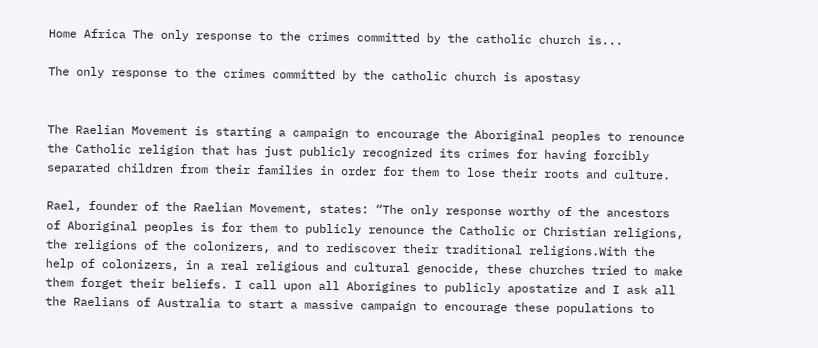Home Africa The only response to the crimes committed by the catholic church is...

The only response to the crimes committed by the catholic church is apostasy


The Raelian Movement is starting a campaign to encourage the Aboriginal peoples to renounce the Catholic religion that has just publicly recognized its crimes for having forcibly separated children from their families in order for them to lose their roots and culture.

Rael, founder of the Raelian Movement, states: “The only response worthy of the ancestors of Aboriginal peoples is for them to publicly renounce the Catholic or Christian religions, the religions of the colonizers, and to rediscover their traditional religions.With the help of colonizers, in a real religious and cultural genocide, these churches tried to make them forget their beliefs. I call upon all Aborigines to publicly apostatize and I ask all the Raelians of Australia to start a massive campaign to encourage these populations to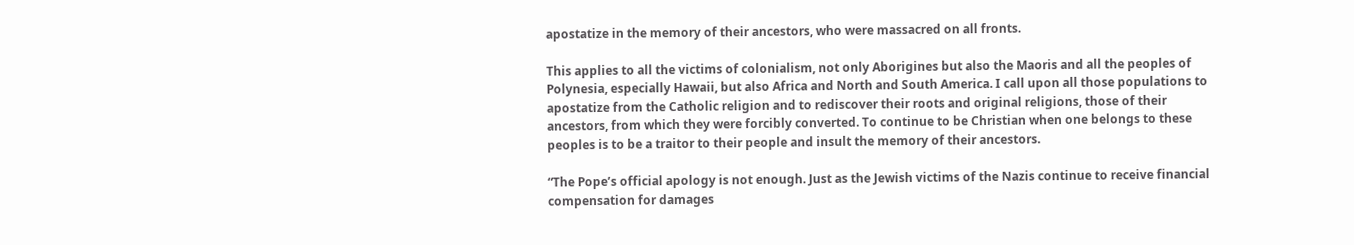apostatize in the memory of their ancestors, who were massacred on all fronts.

This applies to all the victims of colonialism, not only Aborigines but also the Maoris and all the peoples of Polynesia, especially Hawaii, but also Africa and North and South America. I call upon all those populations to apostatize from the Catholic religion and to rediscover their roots and original religions, those of their ancestors, from which they were forcibly converted. To continue to be Christian when one belongs to these peoples is to be a traitor to their people and insult the memory of their ancestors.

“The Pope’s official apology is not enough. Just as the Jewish victims of the Nazis continue to receive financial compensation for damages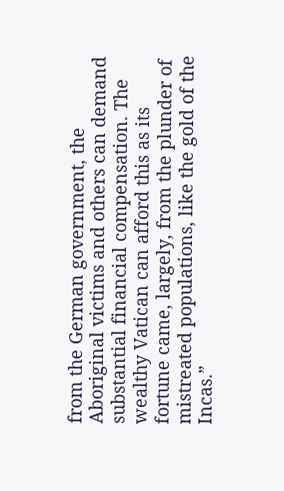from the German government, the Aboriginal victims and others can demand substantial financial compensation. The wealthy Vatican can afford this as its fortune came, largely, from the plunder of mistreated populations, like the gold of the Incas.”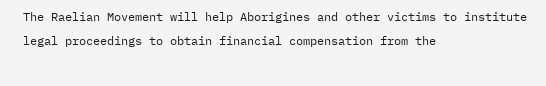The Raelian Movement will help Aborigines and other victims to institute legal proceedings to obtain financial compensation from the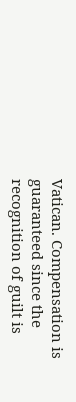Vatican. Compensation is guaranteed since the recognition of guilt is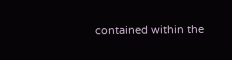contained within the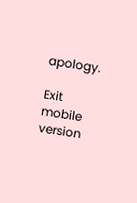apology.

Exit mobile version